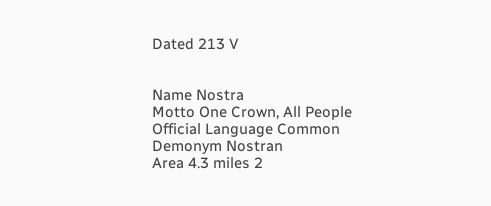Dated 213 V


Name Nostra
Motto One Crown, All People
Official Language Common
Demonym Nostran
Area 4.3 miles 2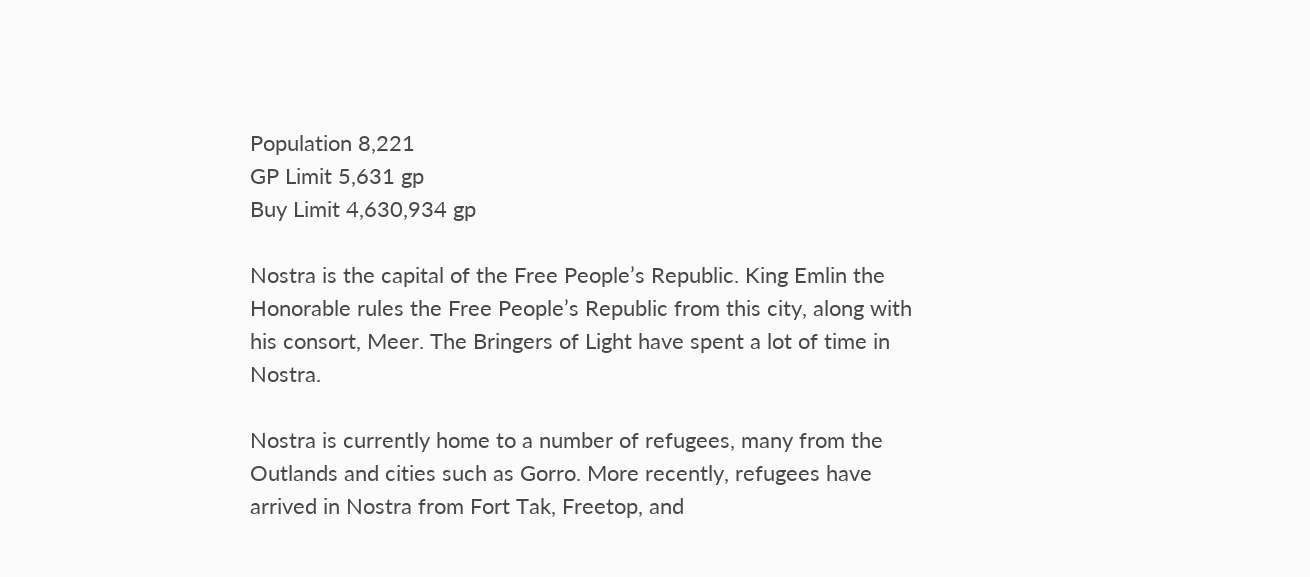Population 8,221
GP Limit 5,631 gp
Buy Limit 4,630,934 gp

Nostra is the capital of the Free People’s Republic. King Emlin the Honorable rules the Free People’s Republic from this city, along with his consort, Meer. The Bringers of Light have spent a lot of time in Nostra.

Nostra is currently home to a number of refugees, many from the Outlands and cities such as Gorro. More recently, refugees have arrived in Nostra from Fort Tak, Freetop, and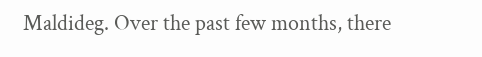Maldideg. Over the past few months, there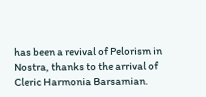has been a revival of Pelorism in Nostra, thanks to the arrival of Cleric Harmonia Barsamian.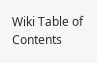Wiki Table of Contents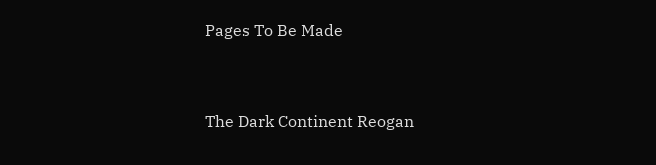Pages To Be Made


The Dark Continent Reogan